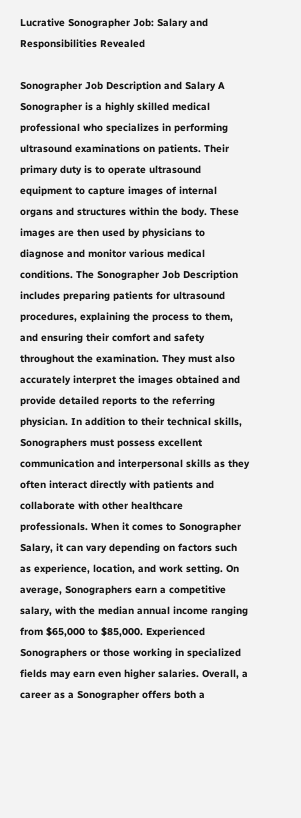Lucrative Sonographer Job: Salary and Responsibilities Revealed

Sonographer Job Description and Salary A Sonographer is a highly skilled medical professional who specializes in performing ultrasound examinations on patients. Their primary duty is to operate ultrasound equipment to capture images of internal organs and structures within the body. These images are then used by physicians to diagnose and monitor various medical conditions. The Sonographer Job Description includes preparing patients for ultrasound procedures, explaining the process to them, and ensuring their comfort and safety throughout the examination. They must also accurately interpret the images obtained and provide detailed reports to the referring physician. In addition to their technical skills, Sonographers must possess excellent communication and interpersonal skills as they often interact directly with patients and collaborate with other healthcare professionals. When it comes to Sonographer Salary, it can vary depending on factors such as experience, location, and work setting. On average, Sonographers earn a competitive salary, with the median annual income ranging from $65,000 to $85,000. Experienced Sonographers or those working in specialized fields may earn even higher salaries. Overall, a career as a Sonographer offers both a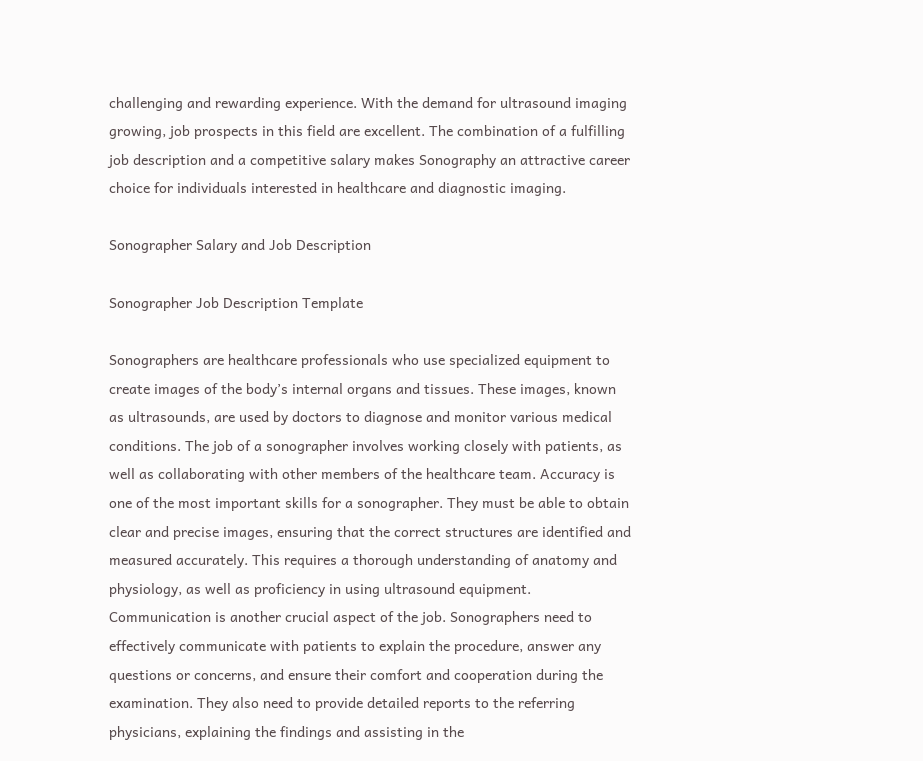challenging and rewarding experience. With the demand for ultrasound imaging growing, job prospects in this field are excellent. The combination of a fulfilling job description and a competitive salary makes Sonography an attractive career choice for individuals interested in healthcare and diagnostic imaging.

Sonographer Salary and Job Description

Sonographer Job Description Template

Sonographers are healthcare professionals who use specialized equipment to create images of the body’s internal organs and tissues. These images, known as ultrasounds, are used by doctors to diagnose and monitor various medical conditions. The job of a sonographer involves working closely with patients, as well as collaborating with other members of the healthcare team. Accuracy is one of the most important skills for a sonographer. They must be able to obtain clear and precise images, ensuring that the correct structures are identified and measured accurately. This requires a thorough understanding of anatomy and physiology, as well as proficiency in using ultrasound equipment. Communication is another crucial aspect of the job. Sonographers need to effectively communicate with patients to explain the procedure, answer any questions or concerns, and ensure their comfort and cooperation during the examination. They also need to provide detailed reports to the referring physicians, explaining the findings and assisting in the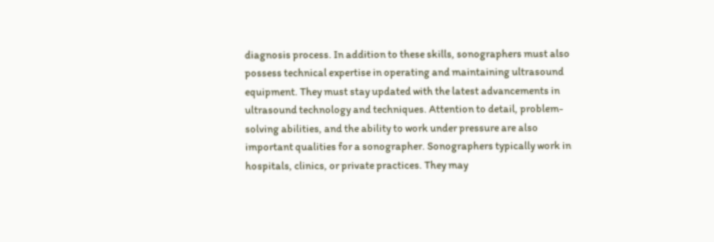diagnosis process. In addition to these skills, sonographers must also possess technical expertise in operating and maintaining ultrasound equipment. They must stay updated with the latest advancements in ultrasound technology and techniques. Attention to detail, problem-solving abilities, and the ability to work under pressure are also important qualities for a sonographer. Sonographers typically work in hospitals, clinics, or private practices. They may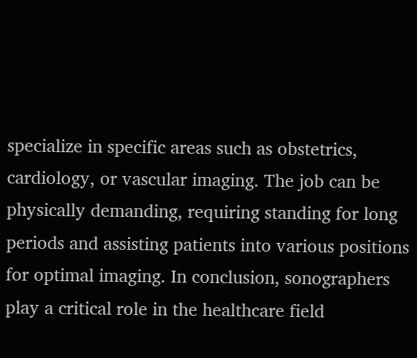specialize in specific areas such as obstetrics, cardiology, or vascular imaging. The job can be physically demanding, requiring standing for long periods and assisting patients into various positions for optimal imaging. In conclusion, sonographers play a critical role in the healthcare field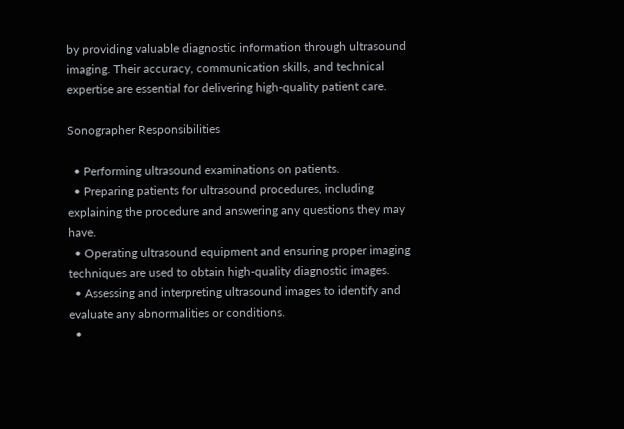by providing valuable diagnostic information through ultrasound imaging. Their accuracy, communication skills, and technical expertise are essential for delivering high-quality patient care.

Sonographer Responsibilities

  • Performing ultrasound examinations on patients.
  • Preparing patients for ultrasound procedures, including explaining the procedure and answering any questions they may have.
  • Operating ultrasound equipment and ensuring proper imaging techniques are used to obtain high-quality diagnostic images.
  • Assessing and interpreting ultrasound images to identify and evaluate any abnormalities or conditions.
  •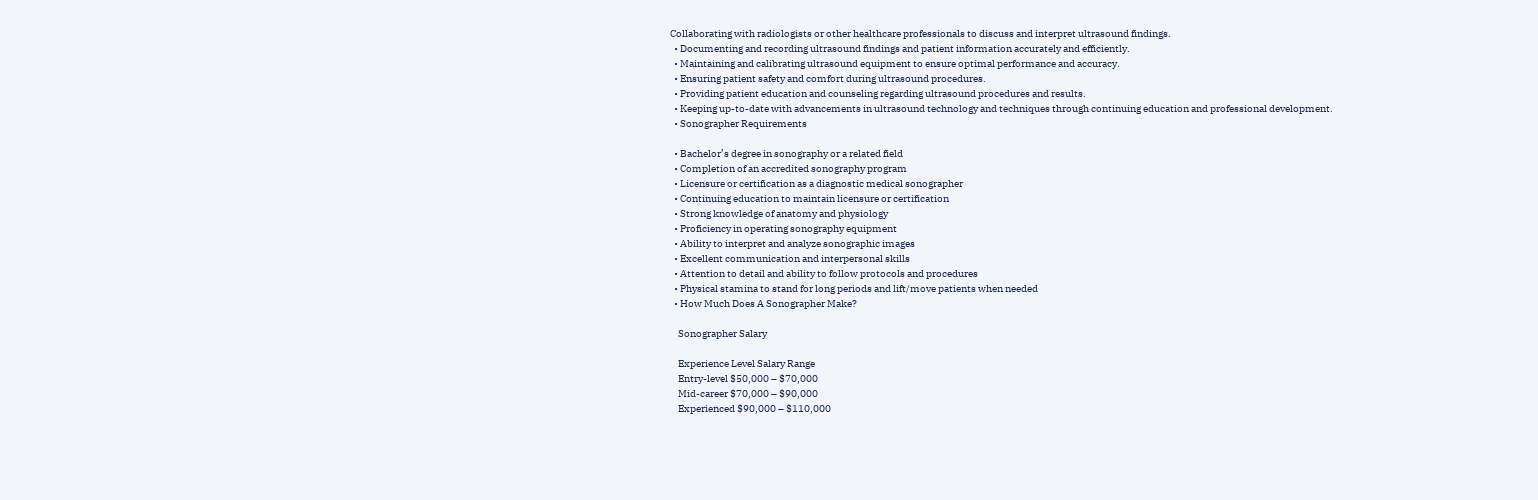Collaborating with radiologists or other healthcare professionals to discuss and interpret ultrasound findings.
  • Documenting and recording ultrasound findings and patient information accurately and efficiently.
  • Maintaining and calibrating ultrasound equipment to ensure optimal performance and accuracy.
  • Ensuring patient safety and comfort during ultrasound procedures.
  • Providing patient education and counseling regarding ultrasound procedures and results.
  • Keeping up-to-date with advancements in ultrasound technology and techniques through continuing education and professional development.
  • Sonographer Requirements

  • Bachelor’s degree in sonography or a related field
  • Completion of an accredited sonography program
  • Licensure or certification as a diagnostic medical sonographer
  • Continuing education to maintain licensure or certification
  • Strong knowledge of anatomy and physiology
  • Proficiency in operating sonography equipment
  • Ability to interpret and analyze sonographic images
  • Excellent communication and interpersonal skills
  • Attention to detail and ability to follow protocols and procedures
  • Physical stamina to stand for long periods and lift/move patients when needed
  • How Much Does A Sonographer Make?

    Sonographer Salary

    Experience Level Salary Range
    Entry-level $50,000 – $70,000
    Mid-career $70,000 – $90,000
    Experienced $90,000 – $110,000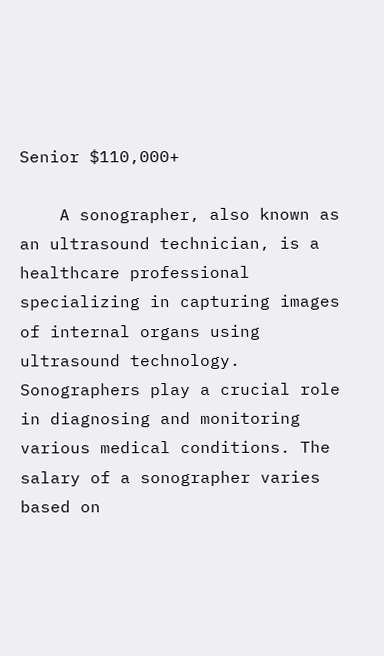Senior $110,000+

    A sonographer, also known as an ultrasound technician, is a healthcare professional specializing in capturing images of internal organs using ultrasound technology. Sonographers play a crucial role in diagnosing and monitoring various medical conditions. The salary of a sonographer varies based on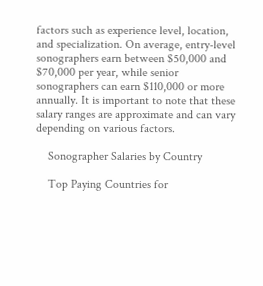factors such as experience level, location, and specialization. On average, entry-level sonographers earn between $50,000 and $70,000 per year, while senior sonographers can earn $110,000 or more annually. It is important to note that these salary ranges are approximate and can vary depending on various factors.

    Sonographer Salaries by Country

    Top Paying Countries for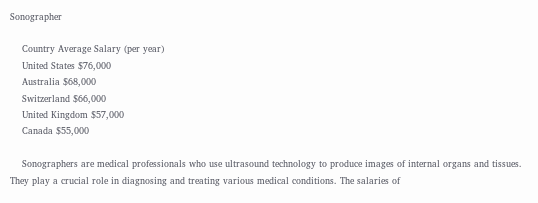Sonographer

    Country Average Salary (per year)
    United States $76,000
    Australia $68,000
    Switzerland $66,000
    United Kingdom $57,000
    Canada $55,000

    Sonographers are medical professionals who use ultrasound technology to produce images of internal organs and tissues. They play a crucial role in diagnosing and treating various medical conditions. The salaries of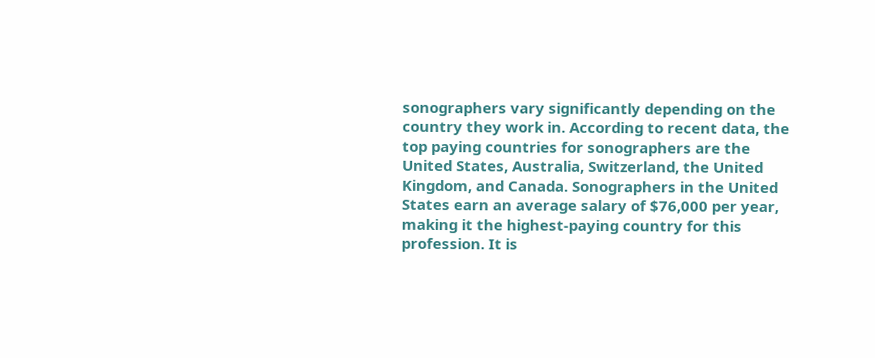sonographers vary significantly depending on the country they work in. According to recent data, the top paying countries for sonographers are the United States, Australia, Switzerland, the United Kingdom, and Canada. Sonographers in the United States earn an average salary of $76,000 per year, making it the highest-paying country for this profession. It is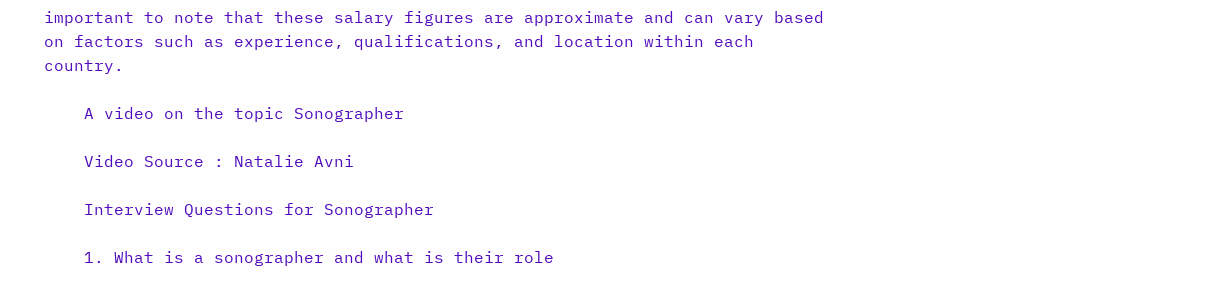important to note that these salary figures are approximate and can vary based on factors such as experience, qualifications, and location within each country.

    A video on the topic Sonographer

    Video Source : Natalie Avni

    Interview Questions for Sonographer

    1. What is a sonographer and what is their role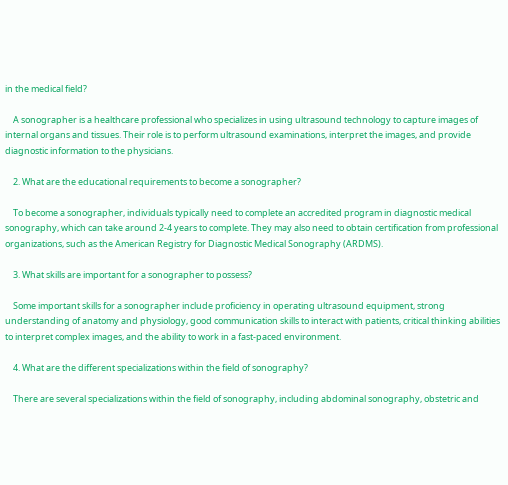in the medical field?

    A sonographer is a healthcare professional who specializes in using ultrasound technology to capture images of internal organs and tissues. Their role is to perform ultrasound examinations, interpret the images, and provide diagnostic information to the physicians.

    2. What are the educational requirements to become a sonographer?

    To become a sonographer, individuals typically need to complete an accredited program in diagnostic medical sonography, which can take around 2-4 years to complete. They may also need to obtain certification from professional organizations, such as the American Registry for Diagnostic Medical Sonography (ARDMS).

    3. What skills are important for a sonographer to possess?

    Some important skills for a sonographer include proficiency in operating ultrasound equipment, strong understanding of anatomy and physiology, good communication skills to interact with patients, critical thinking abilities to interpret complex images, and the ability to work in a fast-paced environment.

    4. What are the different specializations within the field of sonography?

    There are several specializations within the field of sonography, including abdominal sonography, obstetric and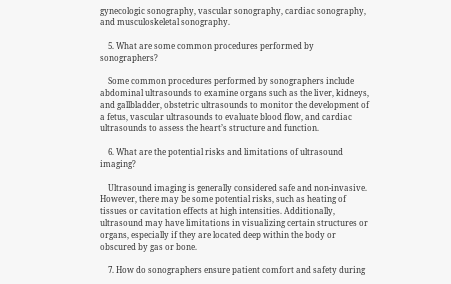gynecologic sonography, vascular sonography, cardiac sonography, and musculoskeletal sonography.

    5. What are some common procedures performed by sonographers?

    Some common procedures performed by sonographers include abdominal ultrasounds to examine organs such as the liver, kidneys, and gallbladder, obstetric ultrasounds to monitor the development of a fetus, vascular ultrasounds to evaluate blood flow, and cardiac ultrasounds to assess the heart’s structure and function.

    6. What are the potential risks and limitations of ultrasound imaging?

    Ultrasound imaging is generally considered safe and non-invasive. However, there may be some potential risks, such as heating of tissues or cavitation effects at high intensities. Additionally, ultrasound may have limitations in visualizing certain structures or organs, especially if they are located deep within the body or obscured by gas or bone.

    7. How do sonographers ensure patient comfort and safety during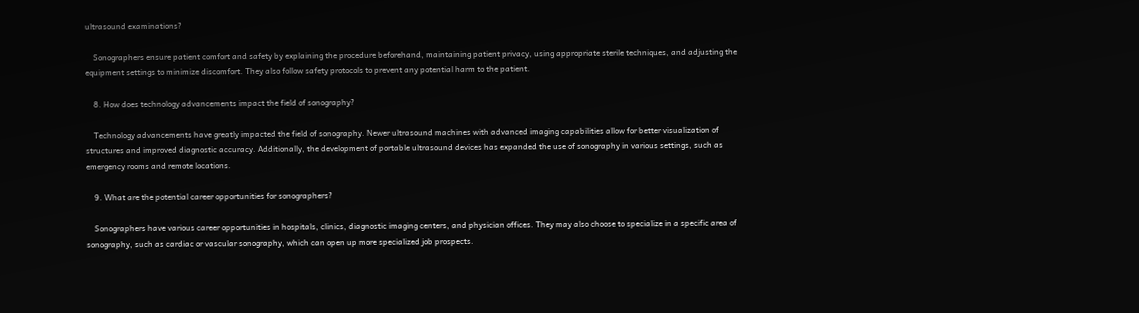ultrasound examinations?

    Sonographers ensure patient comfort and safety by explaining the procedure beforehand, maintaining patient privacy, using appropriate sterile techniques, and adjusting the equipment settings to minimize discomfort. They also follow safety protocols to prevent any potential harm to the patient.

    8. How does technology advancements impact the field of sonography?

    Technology advancements have greatly impacted the field of sonography. Newer ultrasound machines with advanced imaging capabilities allow for better visualization of structures and improved diagnostic accuracy. Additionally, the development of portable ultrasound devices has expanded the use of sonography in various settings, such as emergency rooms and remote locations.

    9. What are the potential career opportunities for sonographers?

    Sonographers have various career opportunities in hospitals, clinics, diagnostic imaging centers, and physician offices. They may also choose to specialize in a specific area of sonography, such as cardiac or vascular sonography, which can open up more specialized job prospects.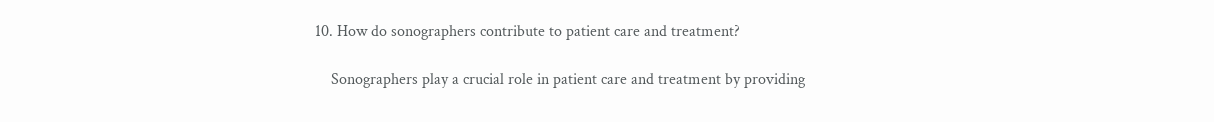10. How do sonographers contribute to patient care and treatment?

    Sonographers play a crucial role in patient care and treatment by providing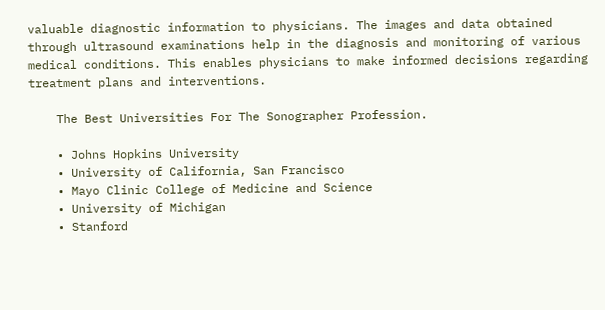valuable diagnostic information to physicians. The images and data obtained through ultrasound examinations help in the diagnosis and monitoring of various medical conditions. This enables physicians to make informed decisions regarding treatment plans and interventions.

    The Best Universities For The Sonographer Profession.

    • Johns Hopkins University
    • University of California, San Francisco
    • Mayo Clinic College of Medicine and Science
    • University of Michigan
    • Stanford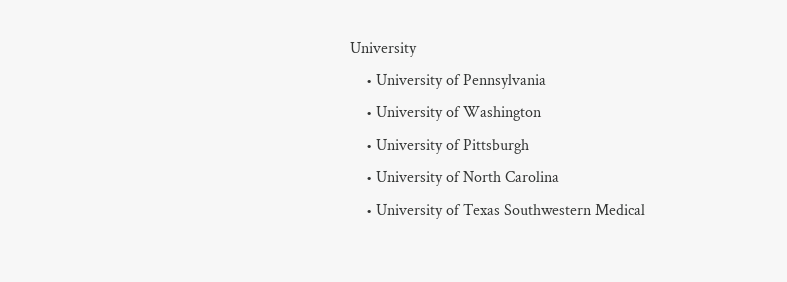University
    • University of Pennsylvania
    • University of Washington
    • University of Pittsburgh
    • University of North Carolina
    • University of Texas Southwestern Medical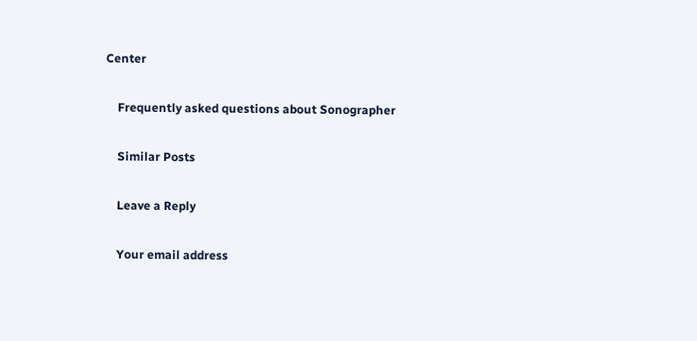Center

    Frequently asked questions about Sonographer

    Similar Posts

    Leave a Reply

    Your email address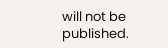will not be published.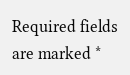Required fields are marked *